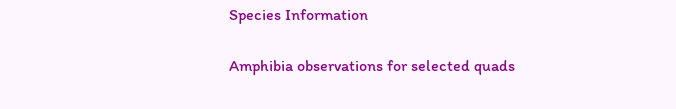Species Information

Amphibia observations for selected quads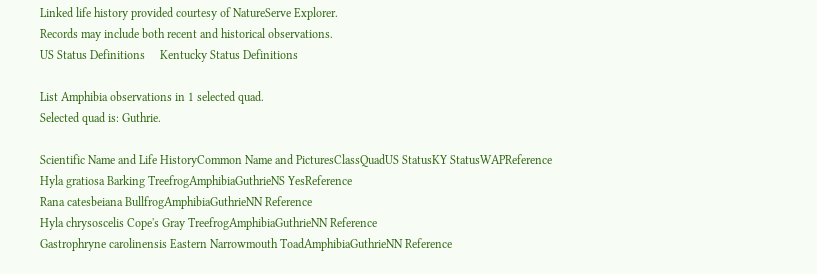Linked life history provided courtesy of NatureServe Explorer.
Records may include both recent and historical observations.
US Status Definitions     Kentucky Status Definitions

List Amphibia observations in 1 selected quad.
Selected quad is: Guthrie.

Scientific Name and Life HistoryCommon Name and PicturesClassQuadUS StatusKY StatusWAPReference
Hyla gratiosa Barking TreefrogAmphibiaGuthrieNS YesReference
Rana catesbeiana BullfrogAmphibiaGuthrieNN Reference
Hyla chrysoscelis Cope's Gray TreefrogAmphibiaGuthrieNN Reference
Gastrophryne carolinensis Eastern Narrowmouth ToadAmphibiaGuthrieNN Reference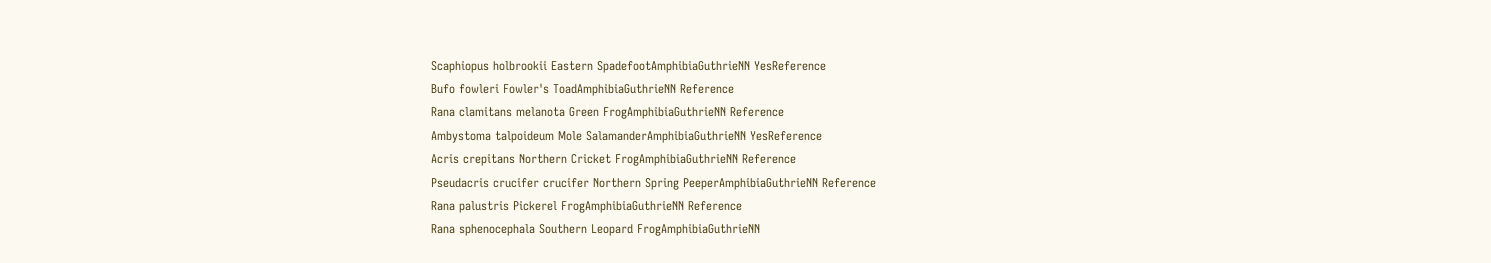Scaphiopus holbrookii Eastern SpadefootAmphibiaGuthrieNN YesReference
Bufo fowleri Fowler's ToadAmphibiaGuthrieNN Reference
Rana clamitans melanota Green FrogAmphibiaGuthrieNN Reference
Ambystoma talpoideum Mole SalamanderAmphibiaGuthrieNN YesReference
Acris crepitans Northern Cricket FrogAmphibiaGuthrieNN Reference
Pseudacris crucifer crucifer Northern Spring PeeperAmphibiaGuthrieNN Reference
Rana palustris Pickerel FrogAmphibiaGuthrieNN Reference
Rana sphenocephala Southern Leopard FrogAmphibiaGuthrieNN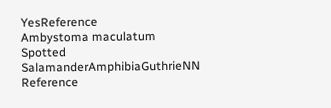YesReference
Ambystoma maculatum Spotted SalamanderAmphibiaGuthrieNN Reference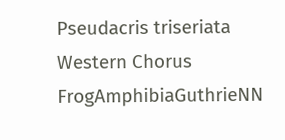Pseudacris triseriata Western Chorus FrogAmphibiaGuthrieNN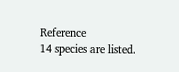Reference
14 species are listed.